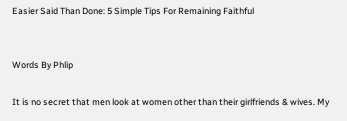Easier Said Than Done: 5 Simple Tips For Remaining Faithful


Words By Phlip

It is no secret that men look at women other than their girlfriends & wives. My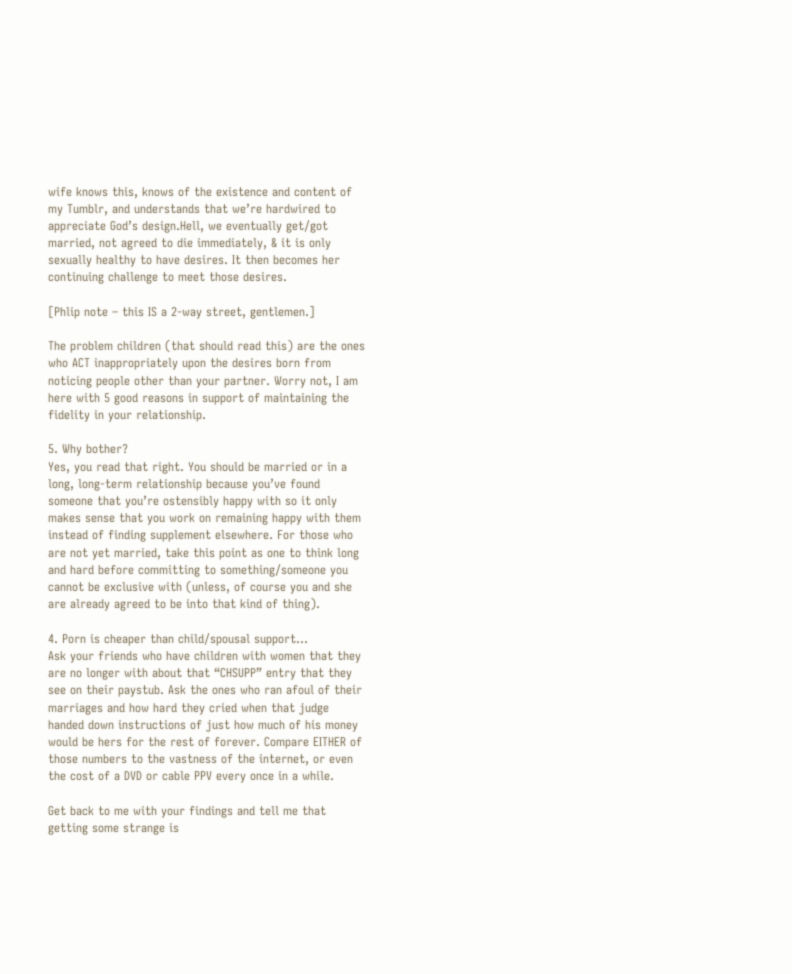wife knows this, knows of the existence and content of my Tumblr, and understands that we’re hardwired to appreciate God’s design.Hell, we eventually get/got married, not agreed to die immediately, & it is only sexually healthy to have desires. It then becomes her continuing challenge to meet those desires.

[Phlip note – this IS a 2-way street, gentlemen.]

The problem children (that should read this) are the ones who ACT inappropriately upon the desires born from noticing people other than your partner. Worry not, I am here with 5 good reasons in support of maintaining the fidelity in your relationship.

5. Why bother?
Yes, you read that right. You should be married or in a long, long-term relationship because you’ve found someone that you’re ostensibly happy with so it only makes sense that you work on remaining happy with them instead of finding supplement elsewhere. For those who are not yet married, take this point as one to think long and hard before committing to something/someone you cannot be exclusive with (unless, of course you and she are already agreed to be into that kind of thing).

4. Porn is cheaper than child/spousal support…
Ask your friends who have children with women that they are no longer with about that “CHSUPP” entry that they see on their paystub. Ask the ones who ran afoul of their marriages and how hard they cried when that judge handed down instructions of just how much of his money would be hers for the rest of forever. Compare EITHER of those numbers to the vastness of the internet, or even the cost of a DVD or cable PPV every once in a while.

Get back to me with your findings and tell me that getting some strange is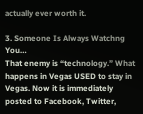actually ever worth it.

3. Someone Is Always Watchng You…
That enemy is “technology.” What happens in Vegas USED to stay in Vegas. Now it is immediately posted to Facebook, Twitter,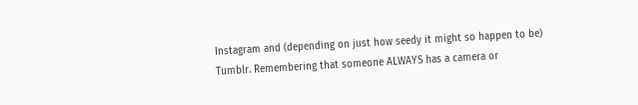Instagram and (depending on just how seedy it might so happen to be) Tumblr. Remembering that someone ALWAYS has a camera or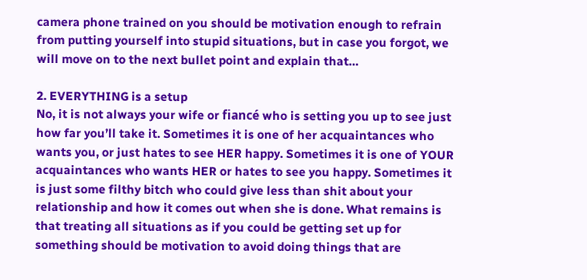camera phone trained on you should be motivation enough to refrain from putting yourself into stupid situations, but in case you forgot, we will move on to the next bullet point and explain that…

2. EVERYTHING is a setup
No, it is not always your wife or fiancé who is setting you up to see just how far you’ll take it. Sometimes it is one of her acquaintances who wants you, or just hates to see HER happy. Sometimes it is one of YOUR acquaintances who wants HER or hates to see you happy. Sometimes it is just some filthy bitch who could give less than shit about your relationship and how it comes out when she is done. What remains is that treating all situations as if you could be getting set up for something should be motivation to avoid doing things that are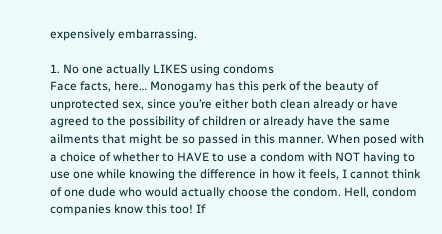expensively embarrassing.

1. No one actually LIKES using condoms
Face facts, here… Monogamy has this perk of the beauty of unprotected sex, since you’re either both clean already or have agreed to the possibility of children or already have the same ailments that might be so passed in this manner. When posed with a choice of whether to HAVE to use a condom with NOT having to use one while knowing the difference in how it feels, I cannot think of one dude who would actually choose the condom. Hell, condom companies know this too! If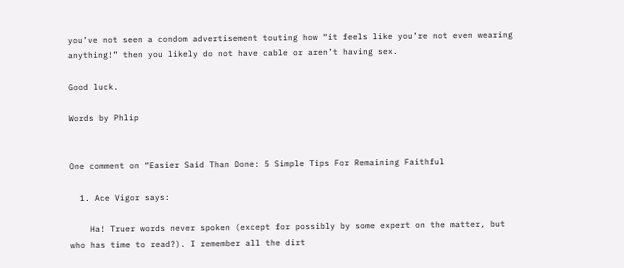you’ve not seen a condom advertisement touting how “it feels like you’re not even wearing anything!” then you likely do not have cable or aren’t having sex.

Good luck.

Words by Phlip


One comment on “Easier Said Than Done: 5 Simple Tips For Remaining Faithful

  1. Ace Vigor says:

    Ha! Truer words never spoken (except for possibly by some expert on the matter, but who has time to read?). I remember all the dirt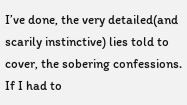I’ve done, the very detailed(and scarily instinctive) lies told to cover, the sobering confessions. If I had to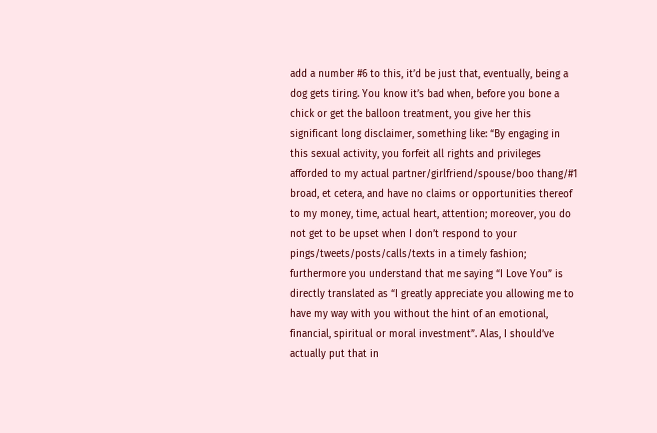add a number #6 to this, it’d be just that, eventually, being a dog gets tiring. You know it’s bad when, before you bone a chick or get the balloon treatment, you give her this significant long disclaimer, something like: “By engaging in this sexual activity, you forfeit all rights and privileges afforded to my actual partner/girlfriend/spouse/boo thang/#1 broad, et cetera, and have no claims or opportunities thereof to my money, time, actual heart, attention; moreover, you do not get to be upset when I don’t respond to your pings/tweets/posts/calls/texts in a timely fashion; furthermore you understand that me saying “I Love You” is directly translated as “I greatly appreciate you allowing me to have my way with you without the hint of an emotional, financial, spiritual or moral investment”. Alas, I should’ve actually put that in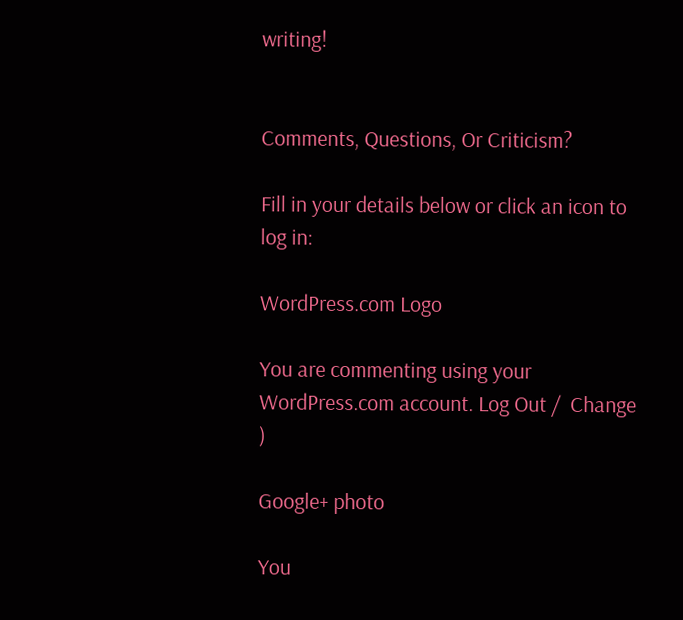writing!


Comments, Questions, Or Criticism?

Fill in your details below or click an icon to log in:

WordPress.com Logo

You are commenting using your WordPress.com account. Log Out /  Change )

Google+ photo

You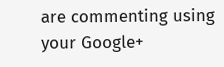are commenting using your Google+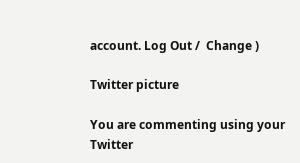account. Log Out /  Change )

Twitter picture

You are commenting using your Twitter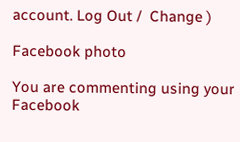account. Log Out /  Change )

Facebook photo

You are commenting using your Facebook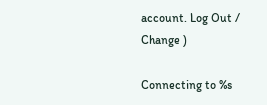account. Log Out /  Change )

Connecting to %s